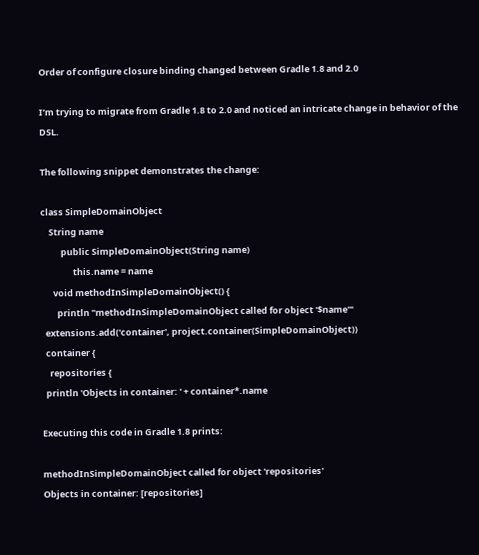Order of configure closure binding changed between Gradle 1.8 and 2.0

I’m trying to migrate from Gradle 1.8 to 2.0 and noticed an intricate change in behavior of the DSL.

The following snippet demonstrates the change:

class SimpleDomainObject
    String name
          public SimpleDomainObject(String name)
                this.name = name
      void methodInSimpleDomainObject() {
        println "methodInSimpleDomainObject called for object '$name'"
  extensions.add('container', project.container(SimpleDomainObject))
  container {
    repositories {
  println 'Objects in container: ' + container*.name

Executing this code in Gradle 1.8 prints:

methodInSimpleDomainObject called for object 'repositories'
Objects in container: [repositories]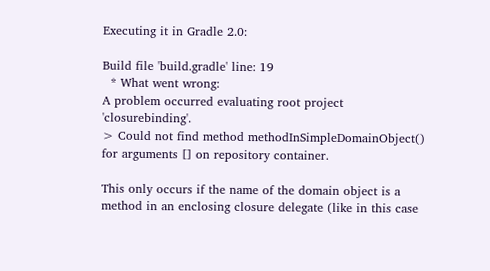Executing it in Gradle 2.0:

Build file 'build.gradle' line: 19
  * What went wrong:
A problem occurred evaluating root project 'closurebinding'.
> Could not find method methodInSimpleDomainObject() for arguments [] on repository container.

This only occurs if the name of the domain object is a method in an enclosing closure delegate (like in this case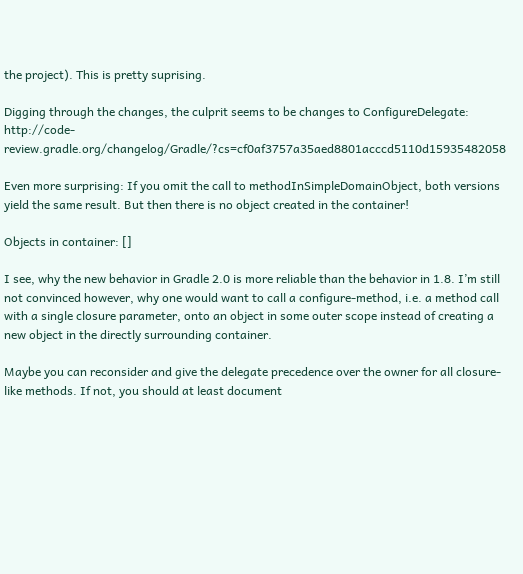the project). This is pretty suprising.

Digging through the changes, the culprit seems to be changes to ConfigureDelegate: http://code-review.gradle.org/changelog/Gradle/?cs=cf0af3757a35aed8801acccd5110d15935482058

Even more surprising: If you omit the call to methodInSimpleDomainObject, both versions yield the same result. But then there is no object created in the container!

Objects in container: []

I see, why the new behavior in Gradle 2.0 is more reliable than the behavior in 1.8. I’m still not convinced however, why one would want to call a configure-method, i.e. a method call with a single closure parameter, onto an object in some outer scope instead of creating a new object in the directly surrounding container.

Maybe you can reconsider and give the delegate precedence over the owner for all closure-like methods. If not, you should at least document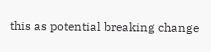this as potential breaking change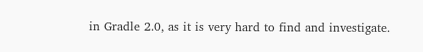in Gradle 2.0, as it is very hard to find and investigate.